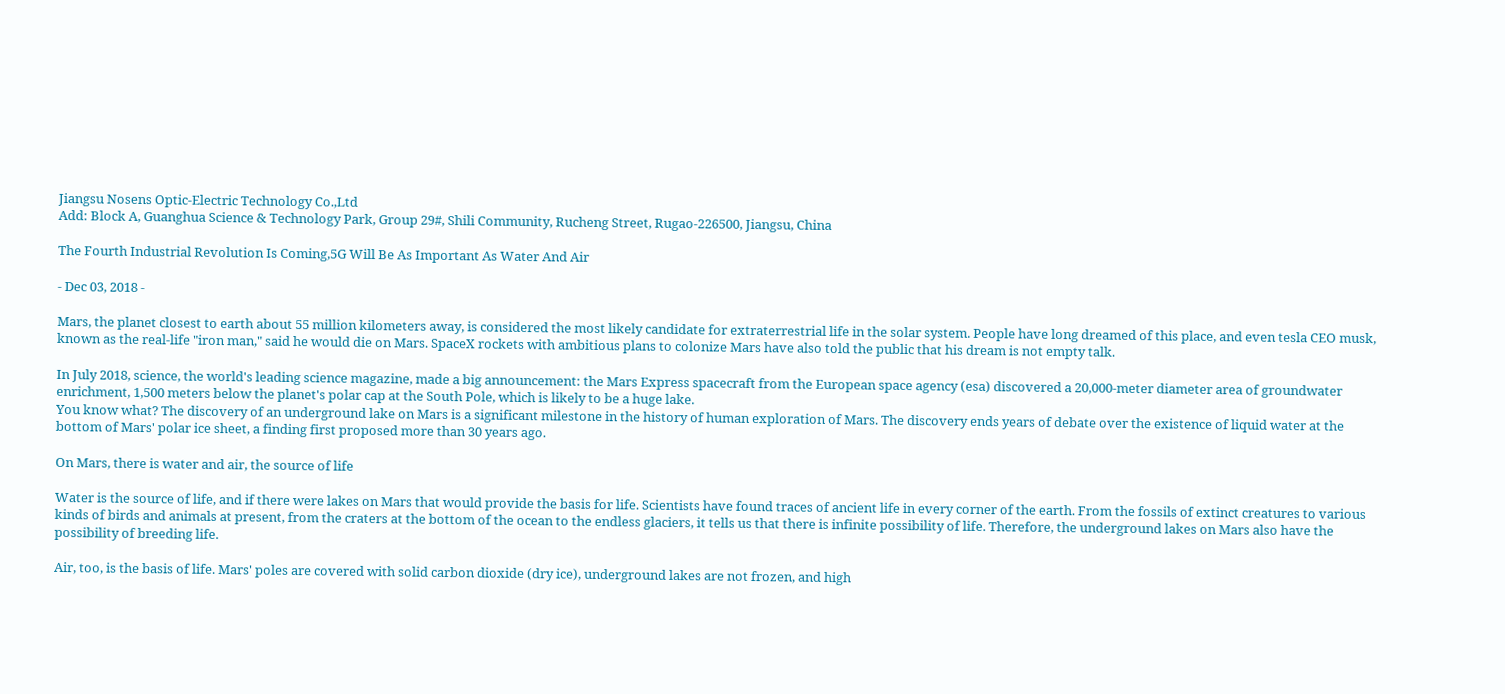Jiangsu Nosens Optic-Electric Technology Co.,Ltd
Add: Block A, Guanghua Science & Technology Park, Group 29#, Shili Community, Rucheng Street, Rugao-226500, Jiangsu, China

The Fourth Industrial Revolution Is Coming,5G Will Be As Important As Water And Air

- Dec 03, 2018 -

Mars, the planet closest to earth about 55 million kilometers away, is considered the most likely candidate for extraterrestrial life in the solar system. People have long dreamed of this place, and even tesla CEO musk, known as the real-life "iron man," said he would die on Mars. SpaceX rockets with ambitious plans to colonize Mars have also told the public that his dream is not empty talk.

In July 2018, science, the world's leading science magazine, made a big announcement: the Mars Express spacecraft from the European space agency (esa) discovered a 20,000-meter diameter area of groundwater enrichment, 1,500 meters below the planet's polar cap at the South Pole, which is likely to be a huge lake.
You know what? The discovery of an underground lake on Mars is a significant milestone in the history of human exploration of Mars. The discovery ends years of debate over the existence of liquid water at the bottom of Mars' polar ice sheet, a finding first proposed more than 30 years ago.

On Mars, there is water and air, the source of life

Water is the source of life, and if there were lakes on Mars that would provide the basis for life. Scientists have found traces of ancient life in every corner of the earth. From the fossils of extinct creatures to various kinds of birds and animals at present, from the craters at the bottom of the ocean to the endless glaciers, it tells us that there is infinite possibility of life. Therefore, the underground lakes on Mars also have the possibility of breeding life.

Air, too, is the basis of life. Mars' poles are covered with solid carbon dioxide (dry ice), underground lakes are not frozen, and high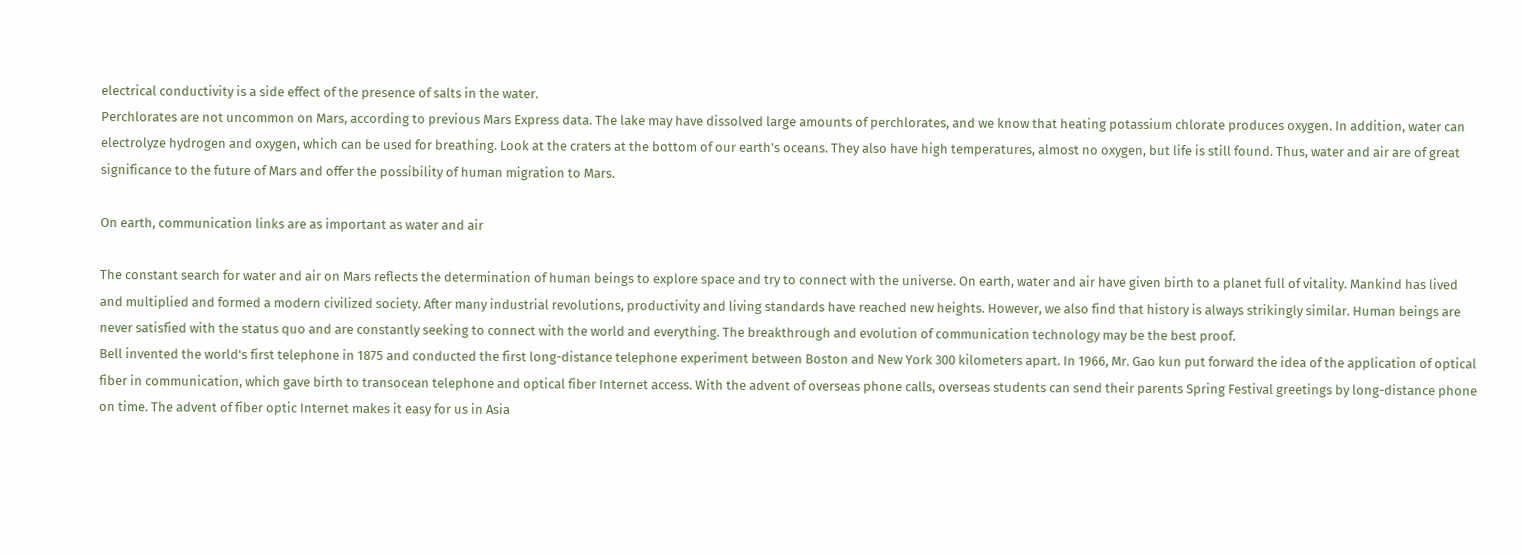electrical conductivity is a side effect of the presence of salts in the water.
Perchlorates are not uncommon on Mars, according to previous Mars Express data. The lake may have dissolved large amounts of perchlorates, and we know that heating potassium chlorate produces oxygen. In addition, water can electrolyze hydrogen and oxygen, which can be used for breathing. Look at the craters at the bottom of our earth's oceans. They also have high temperatures, almost no oxygen, but life is still found. Thus, water and air are of great significance to the future of Mars and offer the possibility of human migration to Mars.

On earth, communication links are as important as water and air

The constant search for water and air on Mars reflects the determination of human beings to explore space and try to connect with the universe. On earth, water and air have given birth to a planet full of vitality. Mankind has lived and multiplied and formed a modern civilized society. After many industrial revolutions, productivity and living standards have reached new heights. However, we also find that history is always strikingly similar. Human beings are never satisfied with the status quo and are constantly seeking to connect with the world and everything. The breakthrough and evolution of communication technology may be the best proof.
Bell invented the world's first telephone in 1875 and conducted the first long-distance telephone experiment between Boston and New York 300 kilometers apart. In 1966, Mr. Gao kun put forward the idea of the application of optical fiber in communication, which gave birth to transocean telephone and optical fiber Internet access. With the advent of overseas phone calls, overseas students can send their parents Spring Festival greetings by long-distance phone on time. The advent of fiber optic Internet makes it easy for us in Asia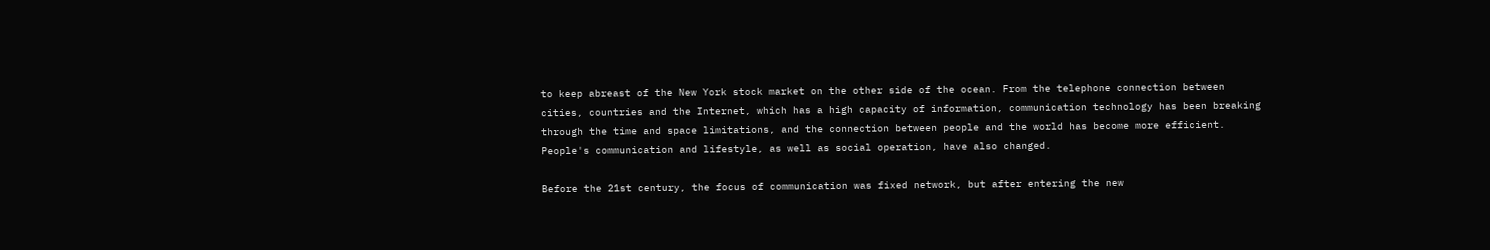to keep abreast of the New York stock market on the other side of the ocean. From the telephone connection between cities, countries and the Internet, which has a high capacity of information, communication technology has been breaking through the time and space limitations, and the connection between people and the world has become more efficient. People's communication and lifestyle, as well as social operation, have also changed.

Before the 21st century, the focus of communication was fixed network, but after entering the new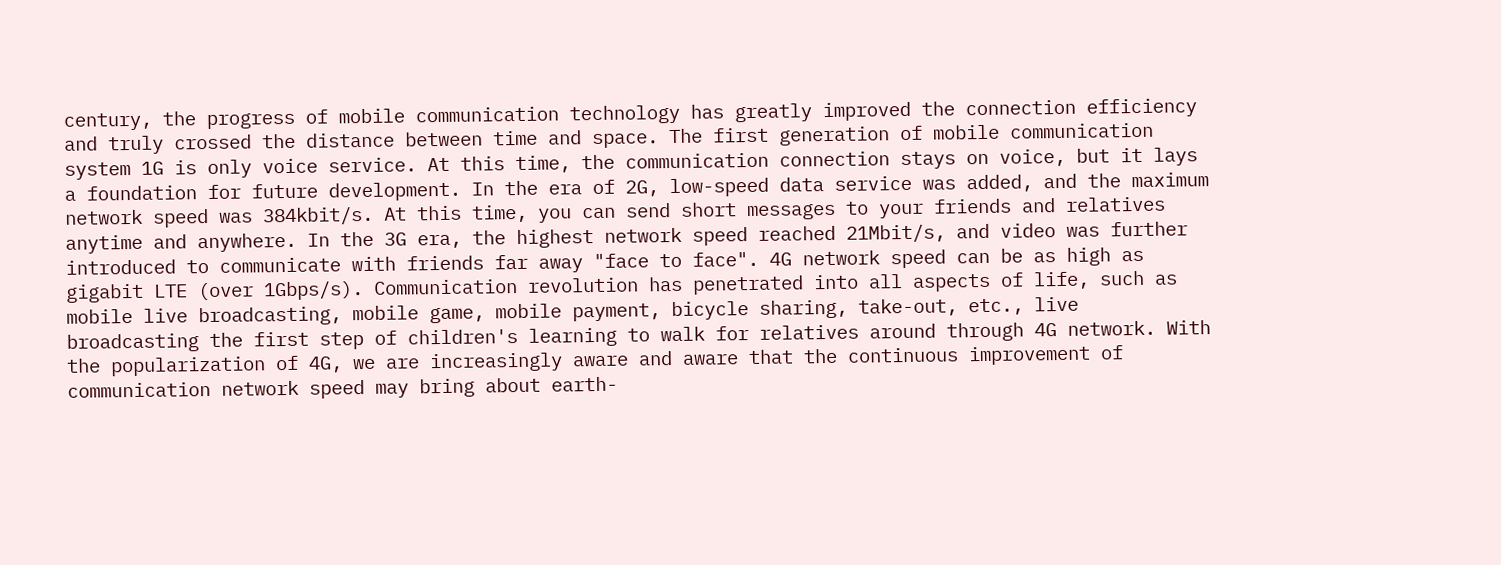century, the progress of mobile communication technology has greatly improved the connection efficiency and truly crossed the distance between time and space. The first generation of mobile communication system 1G is only voice service. At this time, the communication connection stays on voice, but it lays a foundation for future development. In the era of 2G, low-speed data service was added, and the maximum network speed was 384kbit/s. At this time, you can send short messages to your friends and relatives anytime and anywhere. In the 3G era, the highest network speed reached 21Mbit/s, and video was further introduced to communicate with friends far away "face to face". 4G network speed can be as high as gigabit LTE (over 1Gbps/s). Communication revolution has penetrated into all aspects of life, such as mobile live broadcasting, mobile game, mobile payment, bicycle sharing, take-out, etc., live broadcasting the first step of children's learning to walk for relatives around through 4G network. With the popularization of 4G, we are increasingly aware and aware that the continuous improvement of communication network speed may bring about earth-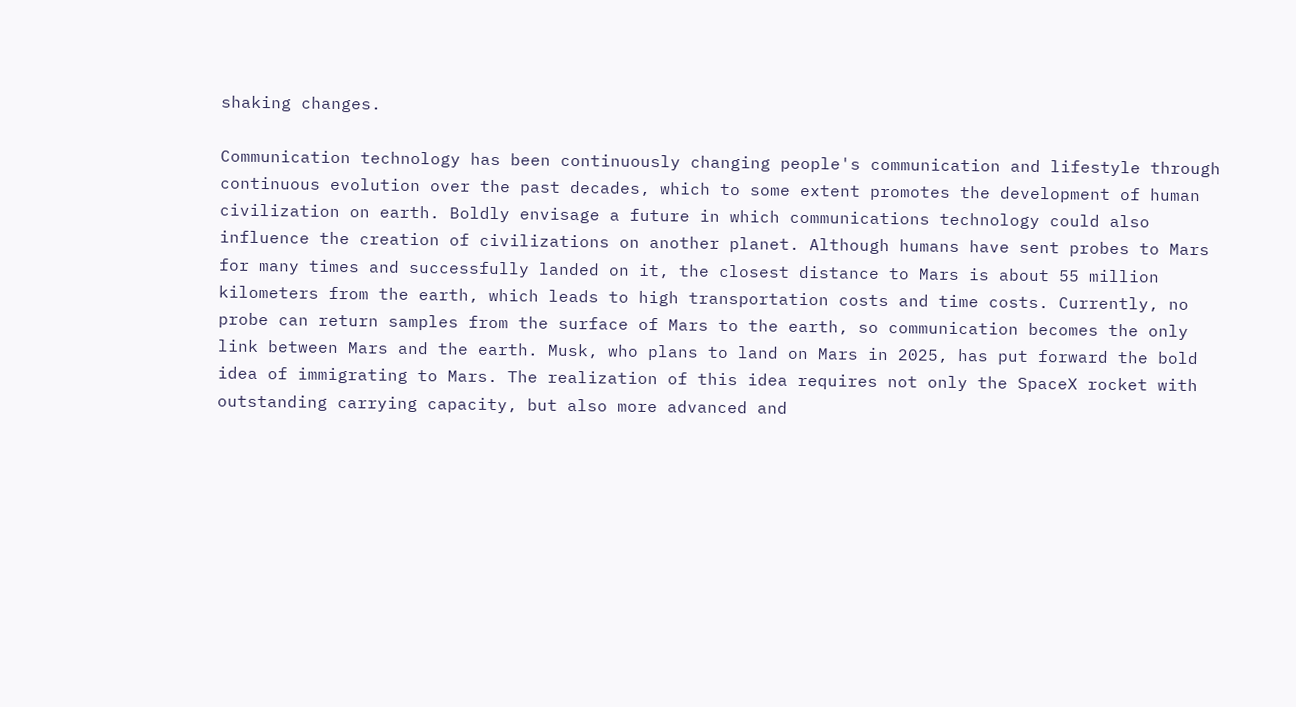shaking changes.

Communication technology has been continuously changing people's communication and lifestyle through continuous evolution over the past decades, which to some extent promotes the development of human civilization on earth. Boldly envisage a future in which communications technology could also influence the creation of civilizations on another planet. Although humans have sent probes to Mars for many times and successfully landed on it, the closest distance to Mars is about 55 million kilometers from the earth, which leads to high transportation costs and time costs. Currently, no probe can return samples from the surface of Mars to the earth, so communication becomes the only link between Mars and the earth. Musk, who plans to land on Mars in 2025, has put forward the bold idea of immigrating to Mars. The realization of this idea requires not only the SpaceX rocket with outstanding carrying capacity, but also more advanced and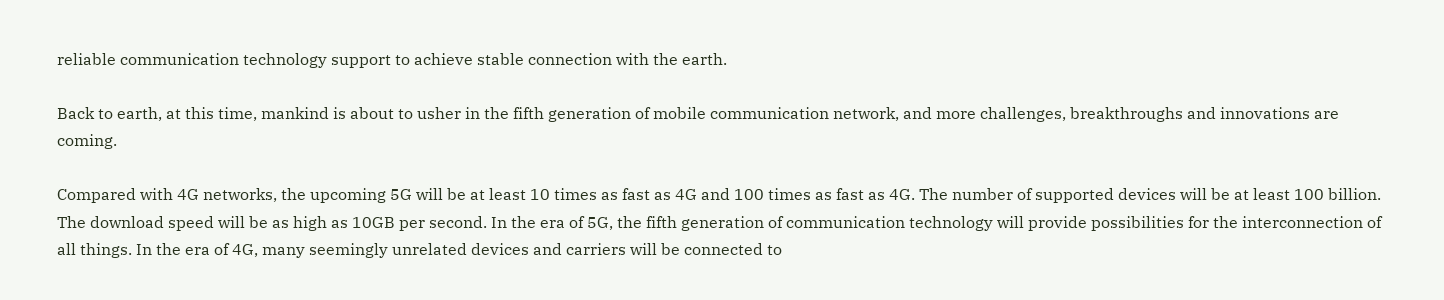reliable communication technology support to achieve stable connection with the earth.

Back to earth, at this time, mankind is about to usher in the fifth generation of mobile communication network, and more challenges, breakthroughs and innovations are coming.

Compared with 4G networks, the upcoming 5G will be at least 10 times as fast as 4G and 100 times as fast as 4G. The number of supported devices will be at least 100 billion. The download speed will be as high as 10GB per second. In the era of 5G, the fifth generation of communication technology will provide possibilities for the interconnection of all things. In the era of 4G, many seemingly unrelated devices and carriers will be connected to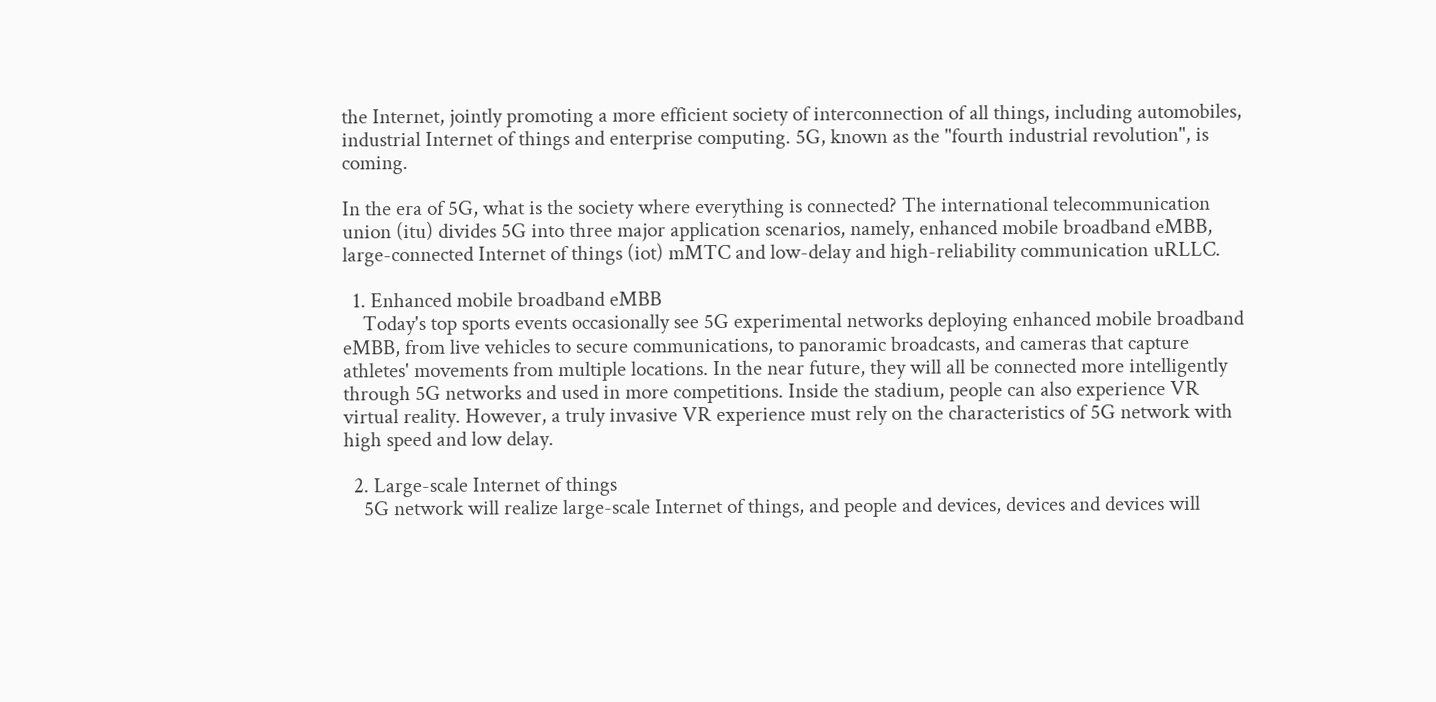the Internet, jointly promoting a more efficient society of interconnection of all things, including automobiles, industrial Internet of things and enterprise computing. 5G, known as the "fourth industrial revolution", is coming.

In the era of 5G, what is the society where everything is connected? The international telecommunication union (itu) divides 5G into three major application scenarios, namely, enhanced mobile broadband eMBB, large-connected Internet of things (iot) mMTC and low-delay and high-reliability communication uRLLC.

  1. Enhanced mobile broadband eMBB
    Today's top sports events occasionally see 5G experimental networks deploying enhanced mobile broadband eMBB, from live vehicles to secure communications, to panoramic broadcasts, and cameras that capture athletes' movements from multiple locations. In the near future, they will all be connected more intelligently through 5G networks and used in more competitions. Inside the stadium, people can also experience VR virtual reality. However, a truly invasive VR experience must rely on the characteristics of 5G network with high speed and low delay.

  2. Large-scale Internet of things
    5G network will realize large-scale Internet of things, and people and devices, devices and devices will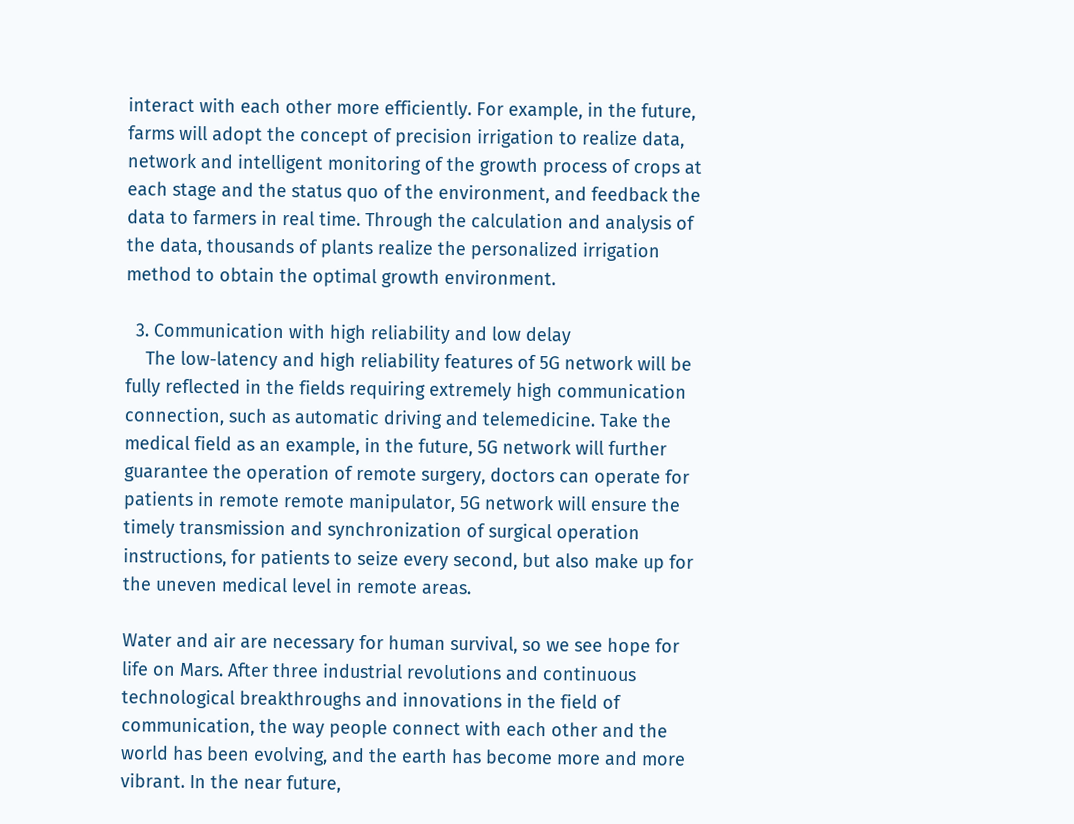interact with each other more efficiently. For example, in the future, farms will adopt the concept of precision irrigation to realize data, network and intelligent monitoring of the growth process of crops at each stage and the status quo of the environment, and feedback the data to farmers in real time. Through the calculation and analysis of the data, thousands of plants realize the personalized irrigation method to obtain the optimal growth environment.

  3. Communication with high reliability and low delay
    The low-latency and high reliability features of 5G network will be fully reflected in the fields requiring extremely high communication connection, such as automatic driving and telemedicine. Take the medical field as an example, in the future, 5G network will further guarantee the operation of remote surgery, doctors can operate for patients in remote remote manipulator, 5G network will ensure the timely transmission and synchronization of surgical operation instructions, for patients to seize every second, but also make up for the uneven medical level in remote areas.

Water and air are necessary for human survival, so we see hope for life on Mars. After three industrial revolutions and continuous technological breakthroughs and innovations in the field of communication, the way people connect with each other and the world has been evolving, and the earth has become more and more vibrant. In the near future,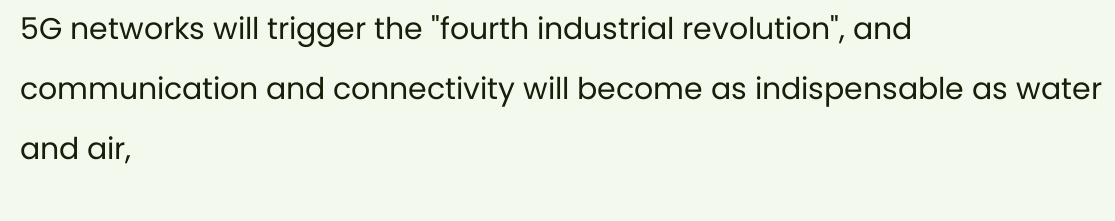5G networks will trigger the "fourth industrial revolution", and communication and connectivity will become as indispensable as water and air,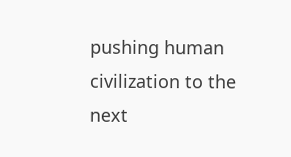pushing human civilization to the next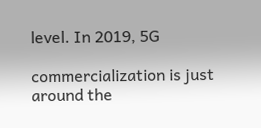level. In 2019, 5G

commercialization is just around the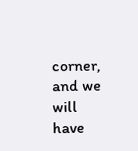corner, and we will have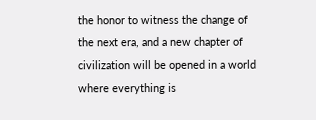the honor to witness the change of the next era, and a new chapter of civilization will be opened in a world where everything is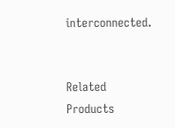interconnected.


Related Products